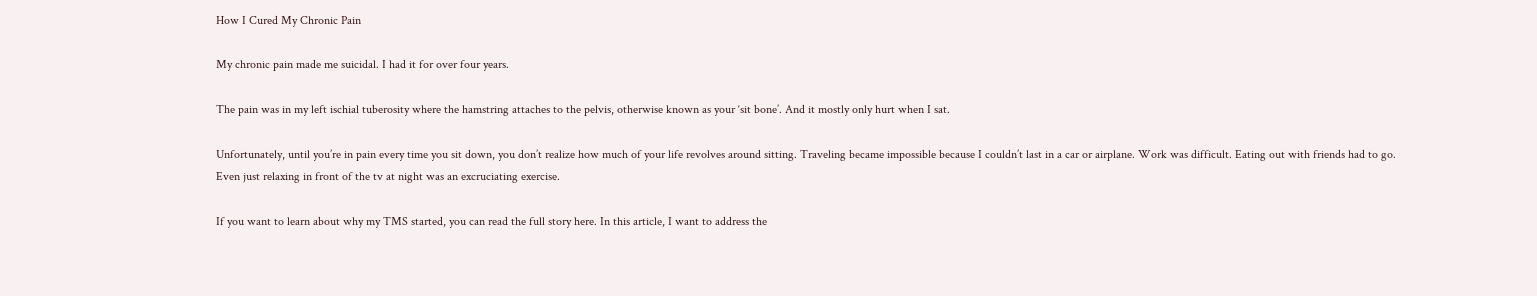How I Cured My Chronic Pain

My chronic pain made me suicidal. I had it for over four years.

The pain was in my left ischial tuberosity where the hamstring attaches to the pelvis, otherwise known as your ‘sit bone’. And it mostly only hurt when I sat.

Unfortunately, until you’re in pain every time you sit down, you don’t realize how much of your life revolves around sitting. Traveling became impossible because I couldn’t last in a car or airplane. Work was difficult. Eating out with friends had to go. Even just relaxing in front of the tv at night was an excruciating exercise.

If you want to learn about why my TMS started, you can read the full story here. In this article, I want to address the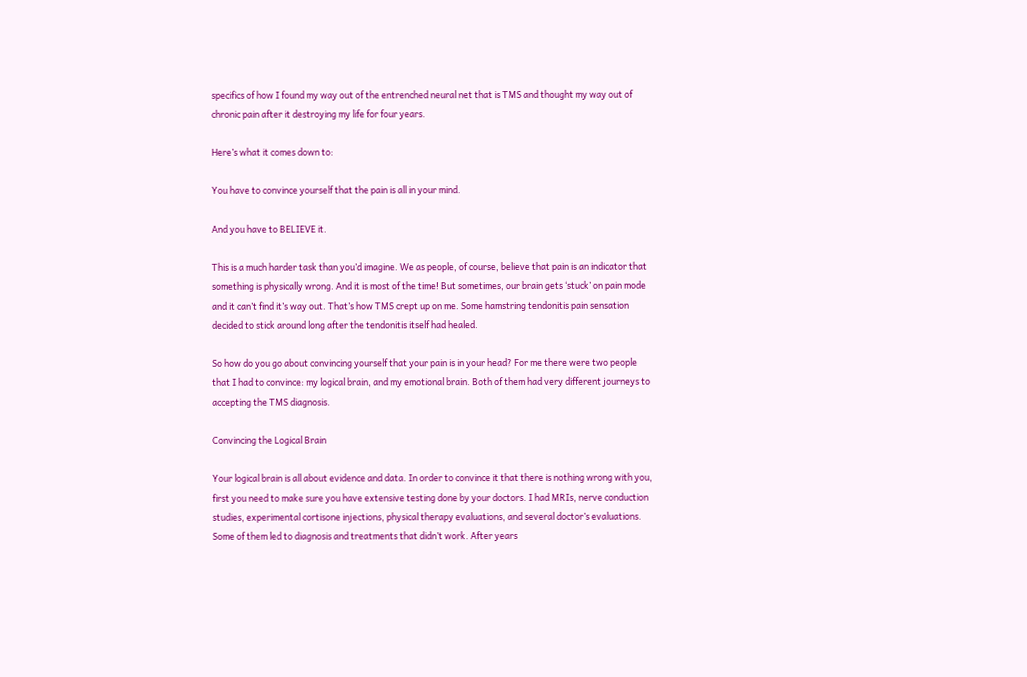specifics of how I found my way out of the entrenched neural net that is TMS and thought my way out of chronic pain after it destroying my life for four years.

Here’s what it comes down to:

You have to convince yourself that the pain is all in your mind.

And you have to BELIEVE it.

This is a much harder task than you’d imagine. We as people, of course, believe that pain is an indicator that something is physically wrong. And it is most of the time! But sometimes, our brain gets ‘stuck’ on pain mode and it can’t find it’s way out. That’s how TMS crept up on me. Some hamstring tendonitis pain sensation decided to stick around long after the tendonitis itself had healed.

So how do you go about convincing yourself that your pain is in your head? For me there were two people that I had to convince: my logical brain, and my emotional brain. Both of them had very different journeys to accepting the TMS diagnosis.

Convincing the Logical Brain

Your logical brain is all about evidence and data. In order to convince it that there is nothing wrong with you, first you need to make sure you have extensive testing done by your doctors. I had MRIs, nerve conduction studies, experimental cortisone injections, physical therapy evaluations, and several doctor’s evaluations. Some of them led to diagnosis and treatments that didn’t work. After years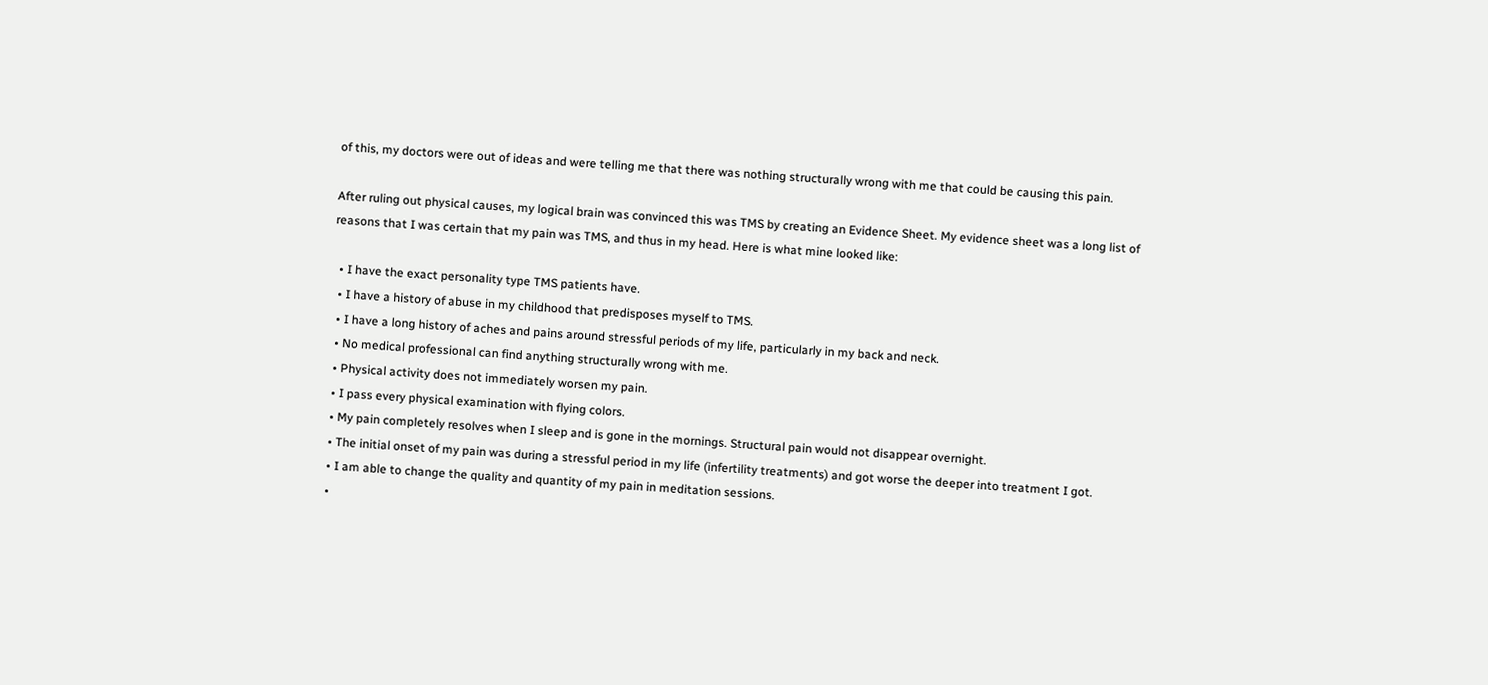of this, my doctors were out of ideas and were telling me that there was nothing structurally wrong with me that could be causing this pain.

After ruling out physical causes, my logical brain was convinced this was TMS by creating an Evidence Sheet. My evidence sheet was a long list of reasons that I was certain that my pain was TMS, and thus in my head. Here is what mine looked like:

  • I have the exact personality type TMS patients have.
  • I have a history of abuse in my childhood that predisposes myself to TMS.
  • I have a long history of aches and pains around stressful periods of my life, particularly in my back and neck.
  • No medical professional can find anything structurally wrong with me.
  • Physical activity does not immediately worsen my pain.
  • I pass every physical examination with flying colors.
  • My pain completely resolves when I sleep and is gone in the mornings. Structural pain would not disappear overnight.
  • The initial onset of my pain was during a stressful period in my life (infertility treatments) and got worse the deeper into treatment I got.
  • I am able to change the quality and quantity of my pain in meditation sessions.
  •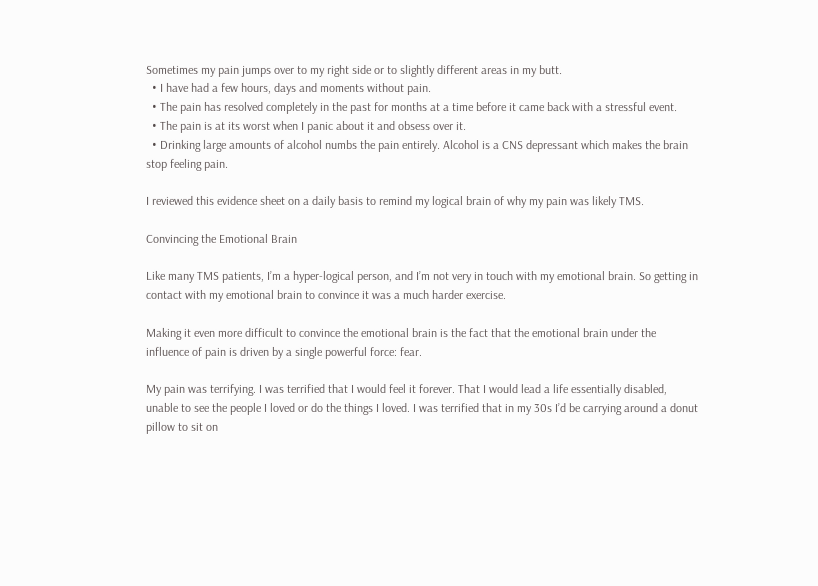Sometimes my pain jumps over to my right side or to slightly different areas in my butt.
  • I have had a few hours, days and moments without pain.
  • The pain has resolved completely in the past for months at a time before it came back with a stressful event.
  • The pain is at its worst when I panic about it and obsess over it.
  • Drinking large amounts of alcohol numbs the pain entirely. Alcohol is a CNS depressant which makes the brain stop feeling pain.

I reviewed this evidence sheet on a daily basis to remind my logical brain of why my pain was likely TMS.

Convincing the Emotional Brain

Like many TMS patients, I’m a hyper-logical person, and I’m not very in touch with my emotional brain. So getting in contact with my emotional brain to convince it was a much harder exercise.

Making it even more difficult to convince the emotional brain is the fact that the emotional brain under the influence of pain is driven by a single powerful force: fear.

My pain was terrifying. I was terrified that I would feel it forever. That I would lead a life essentially disabled, unable to see the people I loved or do the things I loved. I was terrified that in my 30s I’d be carrying around a donut pillow to sit on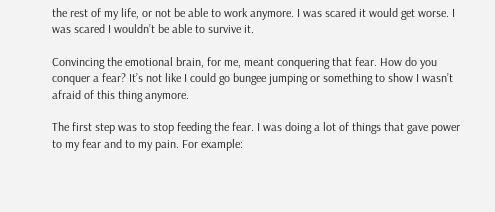the rest of my life, or not be able to work anymore. I was scared it would get worse. I was scared I wouldn’t be able to survive it.

Convincing the emotional brain, for me, meant conquering that fear. How do you conquer a fear? It’s not like I could go bungee jumping or something to show I wasn’t afraid of this thing anymore.

The first step was to stop feeding the fear. I was doing a lot of things that gave power to my fear and to my pain. For example: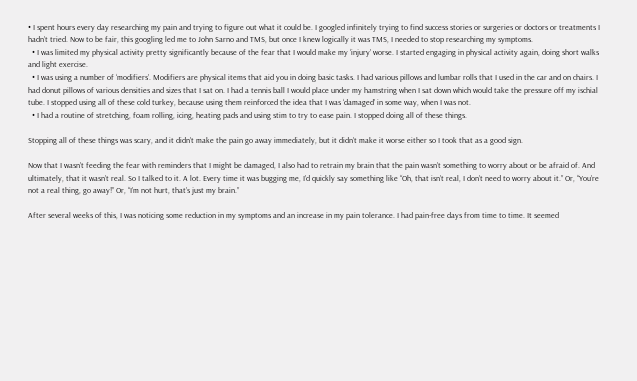• I spent hours every day researching my pain and trying to figure out what it could be. I googled infinitely trying to find success stories or surgeries or doctors or treatments I hadn’t tried. Now to be fair, this googling led me to John Sarno and TMS, but once I knew logically it was TMS, I needed to stop researching my symptoms.
  • I was limited my physical activity pretty significantly because of the fear that I would make my ‘injury’ worse. I started engaging in physical activity again, doing short walks and light exercise.
  • I was using a number of ‘modifiers’. Modifiers are physical items that aid you in doing basic tasks. I had various pillows and lumbar rolls that I used in the car and on chairs. I had donut pillows of various densities and sizes that I sat on. I had a tennis ball I would place under my hamstring when I sat down which would take the pressure off my ischial tube. I stopped using all of these cold turkey, because using them reinforced the idea that I was ‘damaged’ in some way, when I was not.
  • I had a routine of stretching, foam rolling, icing, heating pads and using stim to try to ease pain. I stopped doing all of these things.

Stopping all of these things was scary, and it didn’t make the pain go away immediately, but it didn’t make it worse either so I took that as a good sign.

Now that I wasn’t feeding the fear with reminders that I might be damaged, I also had to retrain my brain that the pain wasn’t something to worry about or be afraid of. And ultimately, that it wasn’t real. So I talked to it. A lot. Every time it was bugging me, I’d quickly say something like “Oh, that isn’t real, I don’t need to worry about it.” Or, “You’re not a real thing, go away!” Or, “I’m not hurt, that’s just my brain.”

After several weeks of this, I was noticing some reduction in my symptoms and an increase in my pain tolerance. I had pain-free days from time to time. It seemed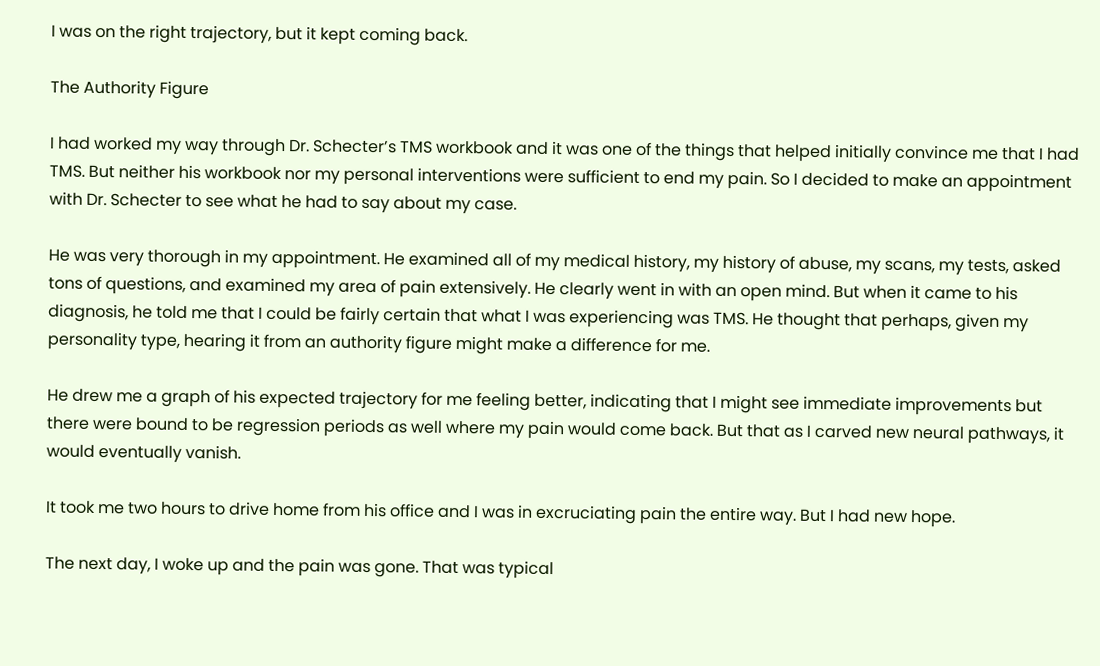I was on the right trajectory, but it kept coming back.

The Authority Figure

I had worked my way through Dr. Schecter’s TMS workbook and it was one of the things that helped initially convince me that I had TMS. But neither his workbook nor my personal interventions were sufficient to end my pain. So I decided to make an appointment with Dr. Schecter to see what he had to say about my case.

He was very thorough in my appointment. He examined all of my medical history, my history of abuse, my scans, my tests, asked tons of questions, and examined my area of pain extensively. He clearly went in with an open mind. But when it came to his diagnosis, he told me that I could be fairly certain that what I was experiencing was TMS. He thought that perhaps, given my personality type, hearing it from an authority figure might make a difference for me.

He drew me a graph of his expected trajectory for me feeling better, indicating that I might see immediate improvements but there were bound to be regression periods as well where my pain would come back. But that as I carved new neural pathways, it would eventually vanish.

It took me two hours to drive home from his office and I was in excruciating pain the entire way. But I had new hope.

The next day, I woke up and the pain was gone. That was typical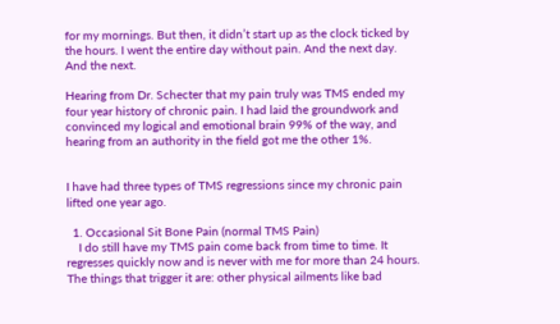for my mornings. But then, it didn’t start up as the clock ticked by the hours. I went the entire day without pain. And the next day. And the next.

Hearing from Dr. Schecter that my pain truly was TMS ended my four year history of chronic pain. I had laid the groundwork and convinced my logical and emotional brain 99% of the way, and hearing from an authority in the field got me the other 1%.


I have had three types of TMS regressions since my chronic pain lifted one year ago.

  1. Occasional Sit Bone Pain (normal TMS Pain)
    I do still have my TMS pain come back from time to time. It regresses quickly now and is never with me for more than 24 hours. The things that trigger it are: other physical ailments like bad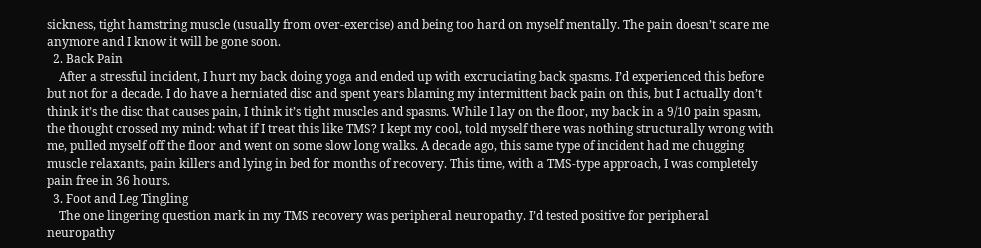sickness, tight hamstring muscle (usually from over-exercise) and being too hard on myself mentally. The pain doesn’t scare me anymore and I know it will be gone soon.
  2. Back Pain
    After a stressful incident, I hurt my back doing yoga and ended up with excruciating back spasms. I’d experienced this before but not for a decade. I do have a herniated disc and spent years blaming my intermittent back pain on this, but I actually don’t think it’s the disc that causes pain, I think it’s tight muscles and spasms. While I lay on the floor, my back in a 9/10 pain spasm, the thought crossed my mind: what if I treat this like TMS? I kept my cool, told myself there was nothing structurally wrong with me, pulled myself off the floor and went on some slow long walks. A decade ago, this same type of incident had me chugging muscle relaxants, pain killers and lying in bed for months of recovery. This time, with a TMS-type approach, I was completely pain free in 36 hours.
  3. Foot and Leg Tingling
    The one lingering question mark in my TMS recovery was peripheral neuropathy. I’d tested positive for peripheral neuropathy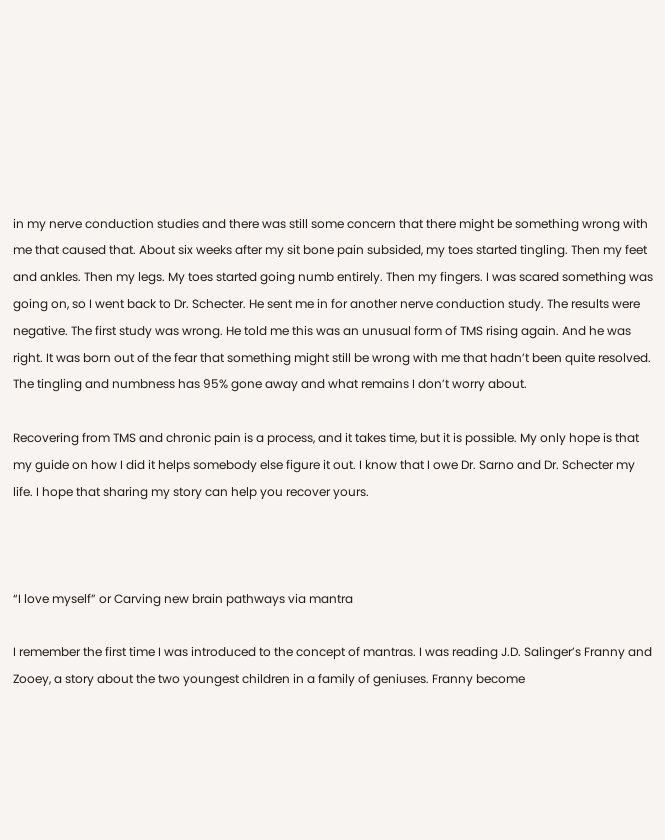in my nerve conduction studies and there was still some concern that there might be something wrong with me that caused that. About six weeks after my sit bone pain subsided, my toes started tingling. Then my feet and ankles. Then my legs. My toes started going numb entirely. Then my fingers. I was scared something was going on, so I went back to Dr. Schecter. He sent me in for another nerve conduction study. The results were negative. The first study was wrong. He told me this was an unusual form of TMS rising again. And he was right. It was born out of the fear that something might still be wrong with me that hadn’t been quite resolved. The tingling and numbness has 95% gone away and what remains I don’t worry about.

Recovering from TMS and chronic pain is a process, and it takes time, but it is possible. My only hope is that my guide on how I did it helps somebody else figure it out. I know that I owe Dr. Sarno and Dr. Schecter my life. I hope that sharing my story can help you recover yours.



“I love myself” or Carving new brain pathways via mantra

I remember the first time I was introduced to the concept of mantras. I was reading J.D. Salinger’s Franny and Zooey, a story about the two youngest children in a family of geniuses. Franny become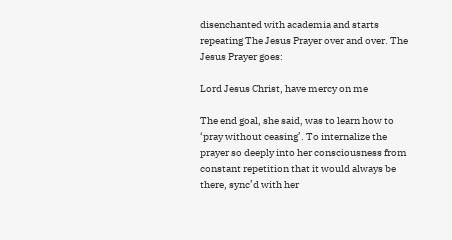disenchanted with academia and starts repeating The Jesus Prayer over and over. The Jesus Prayer goes:

Lord Jesus Christ, have mercy on me

The end goal, she said, was to learn how to ‘pray without ceasing’. To internalize the prayer so deeply into her consciousness from constant repetition that it would always be there, sync’d with her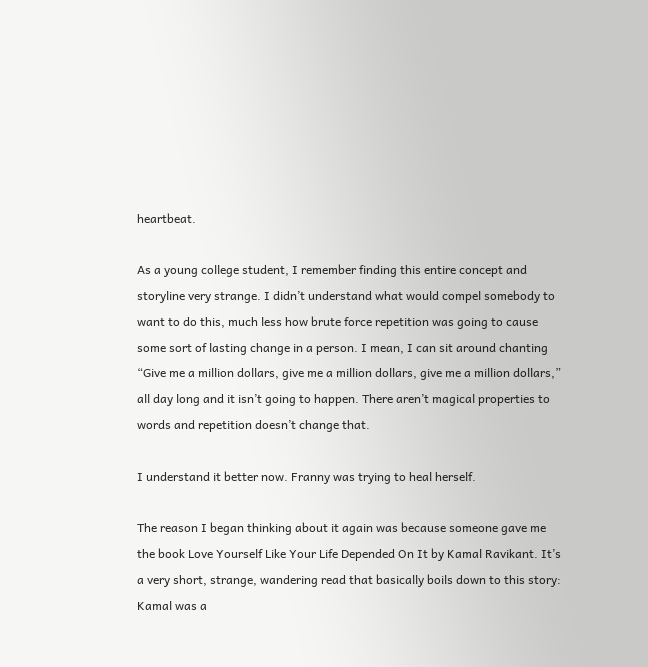heartbeat.

As a young college student, I remember finding this entire concept and storyline very strange. I didn’t understand what would compel somebody to want to do this, much less how brute force repetition was going to cause some sort of lasting change in a person. I mean, I can sit around chanting “Give me a million dollars, give me a million dollars, give me a million dollars,” all day long and it isn’t going to happen. There aren’t magical properties to words and repetition doesn’t change that.

I understand it better now. Franny was trying to heal herself.

The reason I began thinking about it again was because someone gave me the book Love Yourself Like Your Life Depended On It by Kamal Ravikant. It’s a very short, strange, wandering read that basically boils down to this story: Kamal was a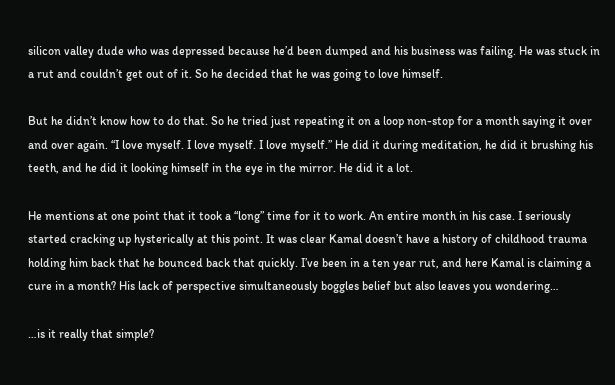silicon valley dude who was depressed because he’d been dumped and his business was failing. He was stuck in a rut and couldn’t get out of it. So he decided that he was going to love himself.

But he didn’t know how to do that. So he tried just repeating it on a loop non-stop for a month saying it over and over again. “I love myself. I love myself. I love myself.” He did it during meditation, he did it brushing his teeth, and he did it looking himself in the eye in the mirror. He did it a lot.

He mentions at one point that it took a “long” time for it to work. An entire month in his case. I seriously started cracking up hysterically at this point. It was clear Kamal doesn’t have a history of childhood trauma holding him back that he bounced back that quickly. I’ve been in a ten year rut, and here Kamal is claiming a cure in a month? His lack of perspective simultaneously boggles belief but also leaves you wondering…

…is it really that simple?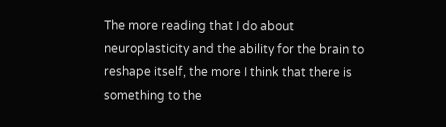The more reading that I do about neuroplasticity and the ability for the brain to reshape itself, the more I think that there is something to the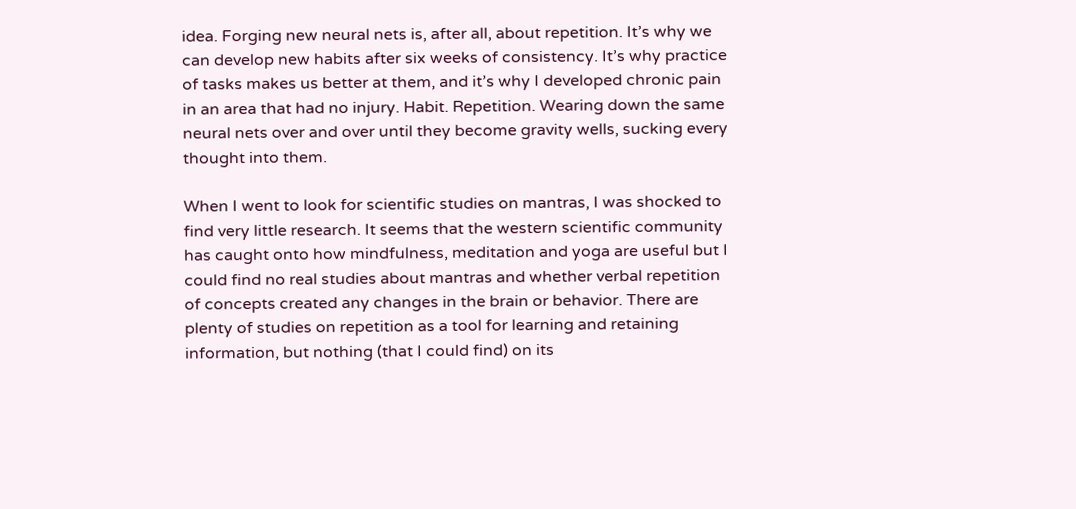idea. Forging new neural nets is, after all, about repetition. It’s why we can develop new habits after six weeks of consistency. It’s why practice of tasks makes us better at them, and it’s why I developed chronic pain in an area that had no injury. Habit. Repetition. Wearing down the same neural nets over and over until they become gravity wells, sucking every thought into them.

When I went to look for scientific studies on mantras, I was shocked to find very little research. It seems that the western scientific community has caught onto how mindfulness, meditation and yoga are useful but I could find no real studies about mantras and whether verbal repetition of concepts created any changes in the brain or behavior. There are plenty of studies on repetition as a tool for learning and retaining information, but nothing (that I could find) on its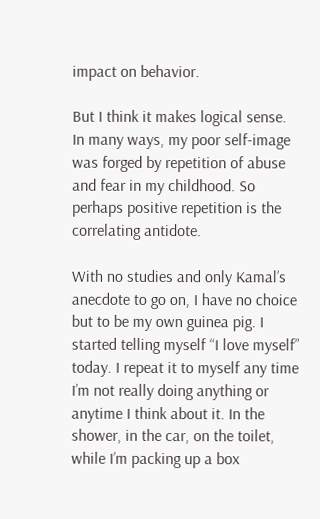impact on behavior.

But I think it makes logical sense. In many ways, my poor self-image was forged by repetition of abuse and fear in my childhood. So perhaps positive repetition is the correlating antidote.

With no studies and only Kamal’s anecdote to go on, I have no choice but to be my own guinea pig. I started telling myself “I love myself” today. I repeat it to myself any time I’m not really doing anything or anytime I think about it. In the shower, in the car, on the toilet, while I’m packing up a box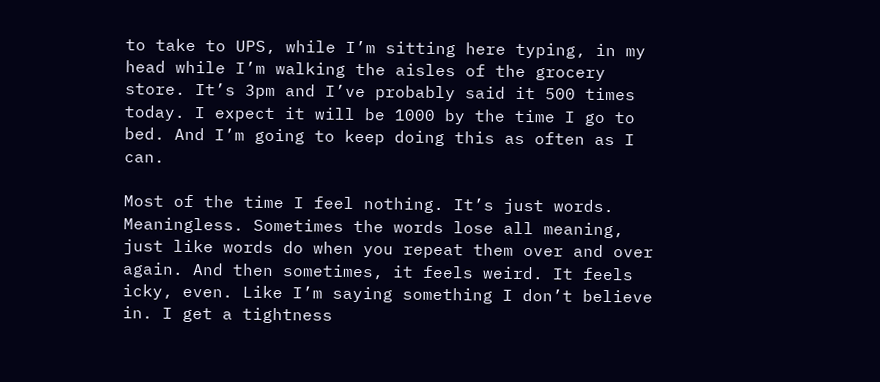to take to UPS, while I’m sitting here typing, in my head while I’m walking the aisles of the grocery store. It’s 3pm and I’ve probably said it 500 times today. I expect it will be 1000 by the time I go to bed. And I’m going to keep doing this as often as I can.

Most of the time I feel nothing. It’s just words. Meaningless. Sometimes the words lose all meaning, just like words do when you repeat them over and over again. And then sometimes, it feels weird. It feels icky, even. Like I’m saying something I don’t believe in. I get a tightness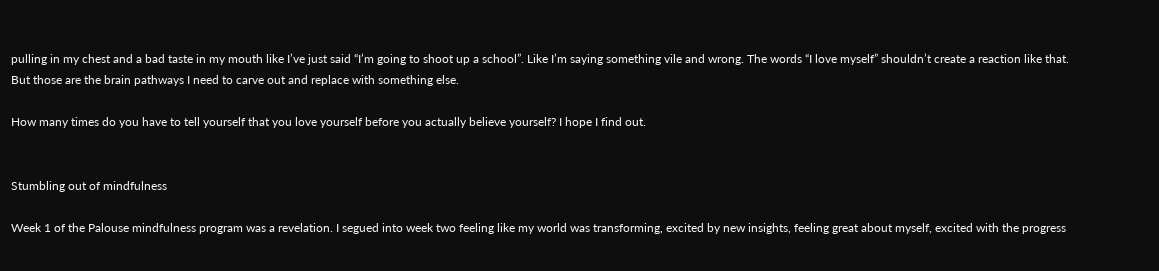pulling in my chest and a bad taste in my mouth like I’ve just said “I’m going to shoot up a school”. Like I’m saying something vile and wrong. The words “I love myself” shouldn’t create a reaction like that. But those are the brain pathways I need to carve out and replace with something else.

How many times do you have to tell yourself that you love yourself before you actually believe yourself? I hope I find out.


Stumbling out of mindfulness

Week 1 of the Palouse mindfulness program was a revelation. I segued into week two feeling like my world was transforming, excited by new insights, feeling great about myself, excited with the progress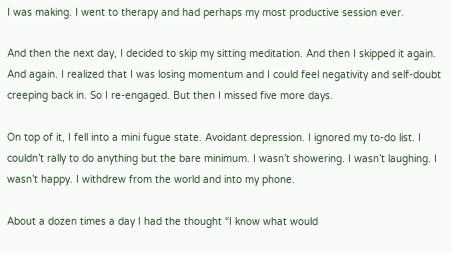I was making. I went to therapy and had perhaps my most productive session ever.

And then the next day, I decided to skip my sitting meditation. And then I skipped it again. And again. I realized that I was losing momentum and I could feel negativity and self-doubt creeping back in. So I re-engaged. But then I missed five more days.

On top of it, I fell into a mini fugue state. Avoidant depression. I ignored my to-do list. I couldn’t rally to do anything but the bare minimum. I wasn’t showering. I wasn’t laughing. I wasn’t happy. I withdrew from the world and into my phone.

About a dozen times a day I had the thought “I know what would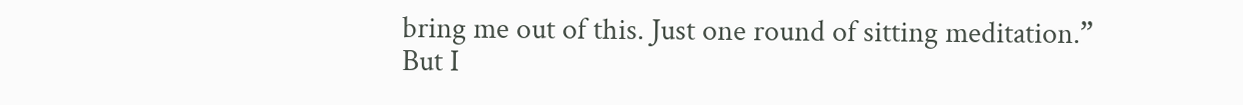bring me out of this. Just one round of sitting meditation.” But I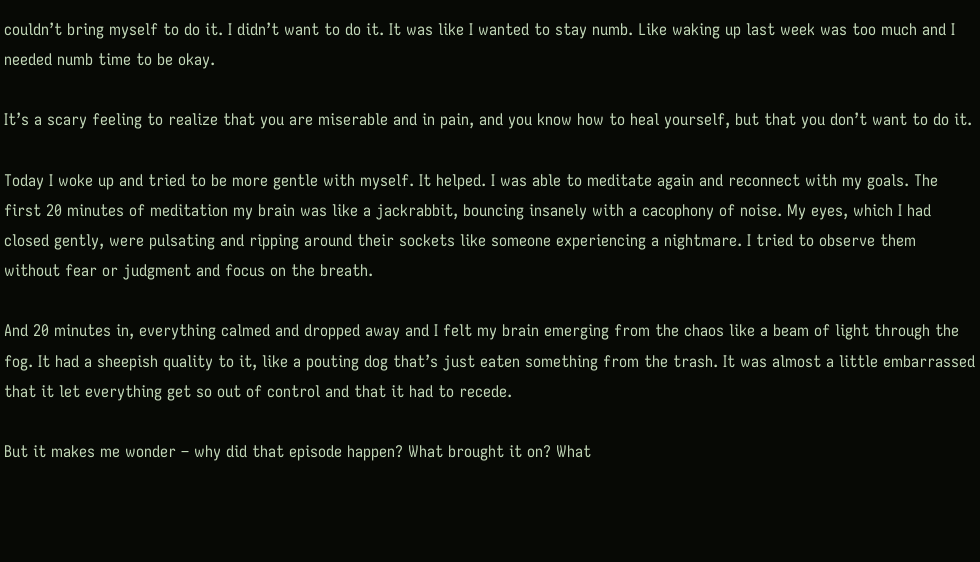couldn’t bring myself to do it. I didn’t want to do it. It was like I wanted to stay numb. Like waking up last week was too much and I needed numb time to be okay.

It’s a scary feeling to realize that you are miserable and in pain, and you know how to heal yourself, but that you don’t want to do it.

Today I woke up and tried to be more gentle with myself. It helped. I was able to meditate again and reconnect with my goals. The first 20 minutes of meditation my brain was like a jackrabbit, bouncing insanely with a cacophony of noise. My eyes, which I had closed gently, were pulsating and ripping around their sockets like someone experiencing a nightmare. I tried to observe them without fear or judgment and focus on the breath.

And 20 minutes in, everything calmed and dropped away and I felt my brain emerging from the chaos like a beam of light through the fog. It had a sheepish quality to it, like a pouting dog that’s just eaten something from the trash. It was almost a little embarrassed that it let everything get so out of control and that it had to recede.

But it makes me wonder – why did that episode happen? What brought it on? What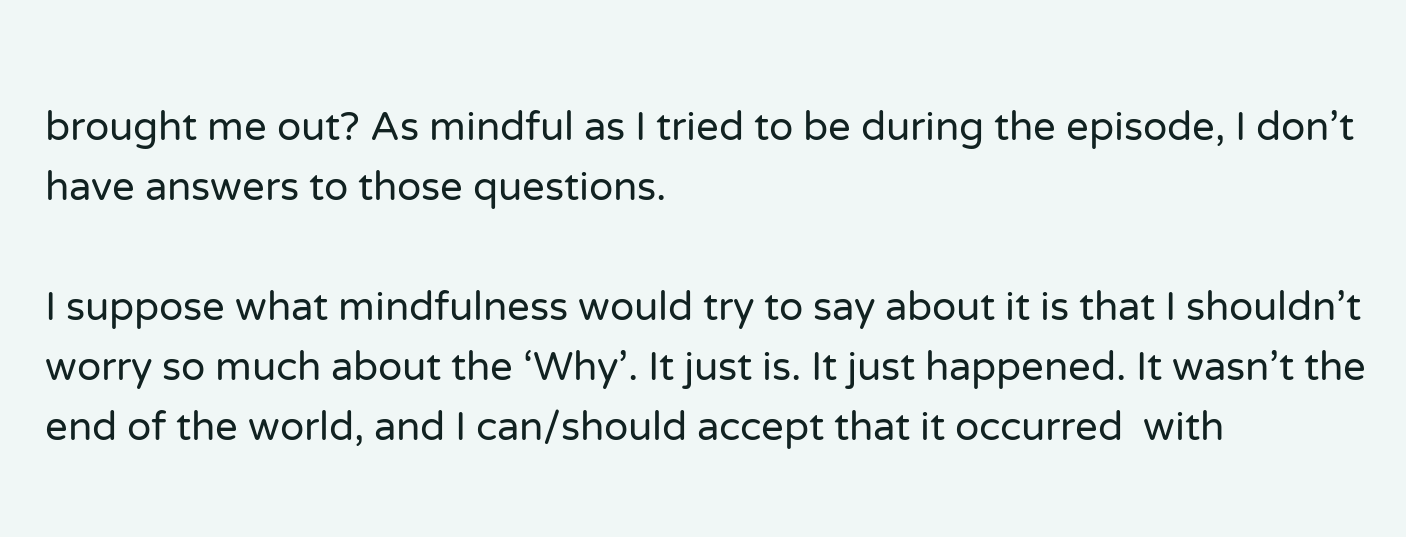brought me out? As mindful as I tried to be during the episode, I don’t have answers to those questions.

I suppose what mindfulness would try to say about it is that I shouldn’t worry so much about the ‘Why’. It just is. It just happened. It wasn’t the end of the world, and I can/should accept that it occurred  with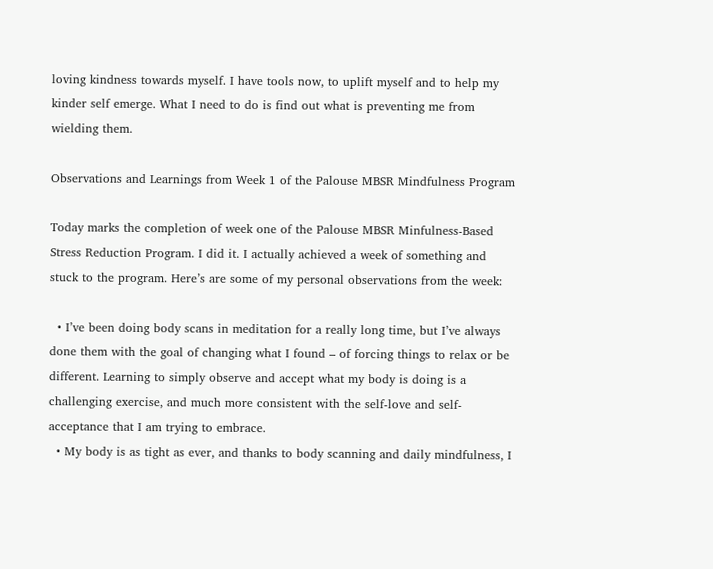loving kindness towards myself. I have tools now, to uplift myself and to help my kinder self emerge. What I need to do is find out what is preventing me from wielding them.

Observations and Learnings from Week 1 of the Palouse MBSR Mindfulness Program

Today marks the completion of week one of the Palouse MBSR Minfulness-Based Stress Reduction Program. I did it. I actually achieved a week of something and stuck to the program. Here’s are some of my personal observations from the week:

  • I’ve been doing body scans in meditation for a really long time, but I’ve always done them with the goal of changing what I found – of forcing things to relax or be different. Learning to simply observe and accept what my body is doing is a challenging exercise, and much more consistent with the self-love and self-acceptance that I am trying to embrace.
  • My body is as tight as ever, and thanks to body scanning and daily mindfulness, I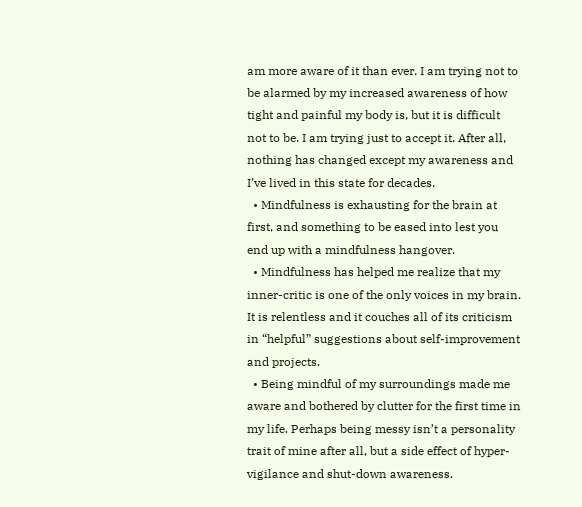am more aware of it than ever. I am trying not to be alarmed by my increased awareness of how tight and painful my body is, but it is difficult not to be. I am trying just to accept it. After all, nothing has changed except my awareness and I’ve lived in this state for decades.
  • Mindfulness is exhausting for the brain at first, and something to be eased into lest you end up with a mindfulness hangover.
  • Mindfulness has helped me realize that my inner-critic is one of the only voices in my brain. It is relentless and it couches all of its criticism in “helpful” suggestions about self-improvement and projects.
  • Being mindful of my surroundings made me aware and bothered by clutter for the first time in my life. Perhaps being messy isn’t a personality trait of mine after all, but a side effect of hyper-vigilance and shut-down awareness.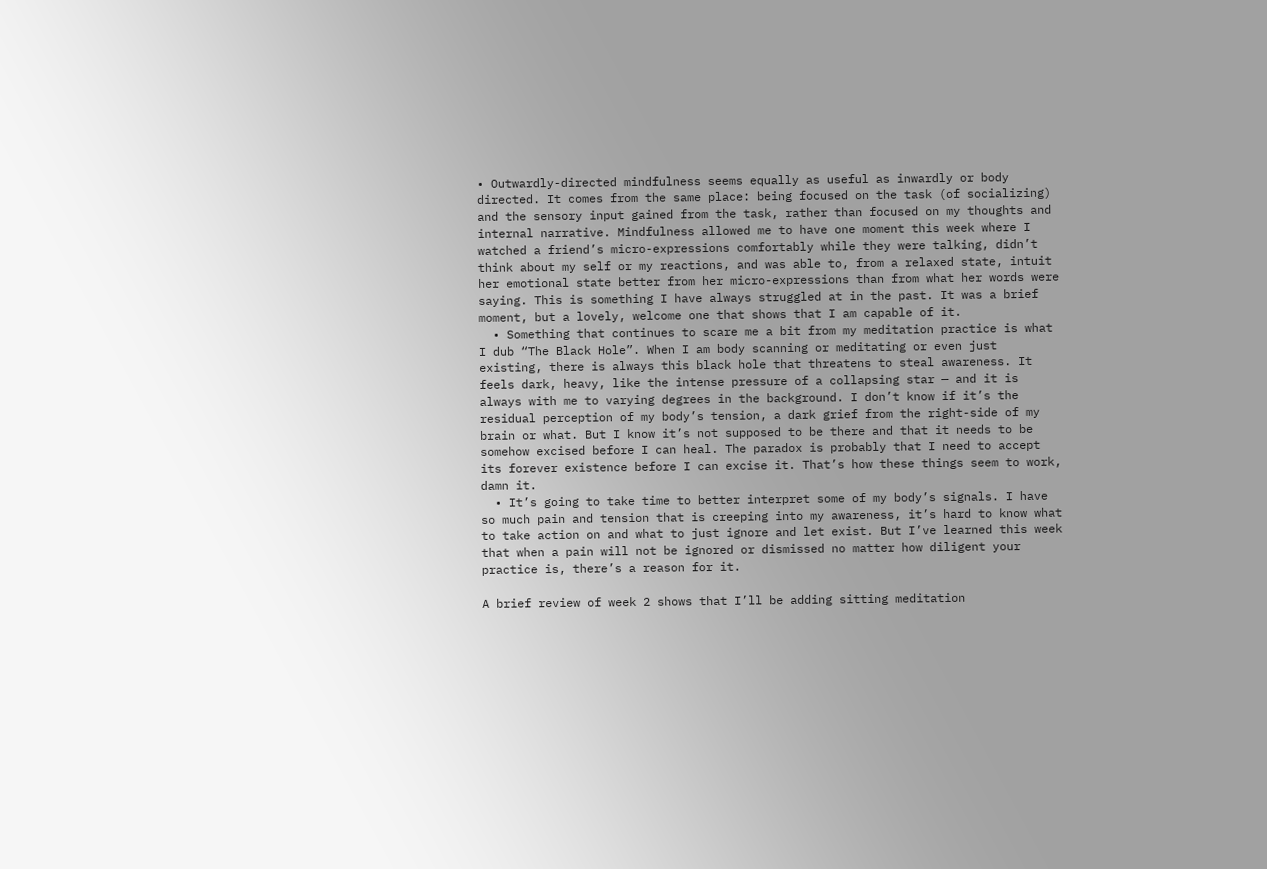• Outwardly-directed mindfulness seems equally as useful as inwardly or body directed. It comes from the same place: being focused on the task (of socializing) and the sensory input gained from the task, rather than focused on my thoughts and internal narrative. Mindfulness allowed me to have one moment this week where I watched a friend’s micro-expressions comfortably while they were talking, didn’t think about my self or my reactions, and was able to, from a relaxed state, intuit her emotional state better from her micro-expressions than from what her words were saying. This is something I have always struggled at in the past. It was a brief moment, but a lovely, welcome one that shows that I am capable of it.
  • Something that continues to scare me a bit from my meditation practice is what I dub “The Black Hole”. When I am body scanning or meditating or even just existing, there is always this black hole that threatens to steal awareness. It feels dark, heavy, like the intense pressure of a collapsing star — and it is always with me to varying degrees in the background. I don’t know if it’s the residual perception of my body’s tension, a dark grief from the right-side of my brain or what. But I know it’s not supposed to be there and that it needs to be somehow excised before I can heal. The paradox is probably that I need to accept its forever existence before I can excise it. That’s how these things seem to work, damn it.
  • It’s going to take time to better interpret some of my body’s signals. I have so much pain and tension that is creeping into my awareness, it’s hard to know what to take action on and what to just ignore and let exist. But I’ve learned this week that when a pain will not be ignored or dismissed no matter how diligent your practice is, there’s a reason for it.

A brief review of week 2 shows that I’ll be adding sitting meditation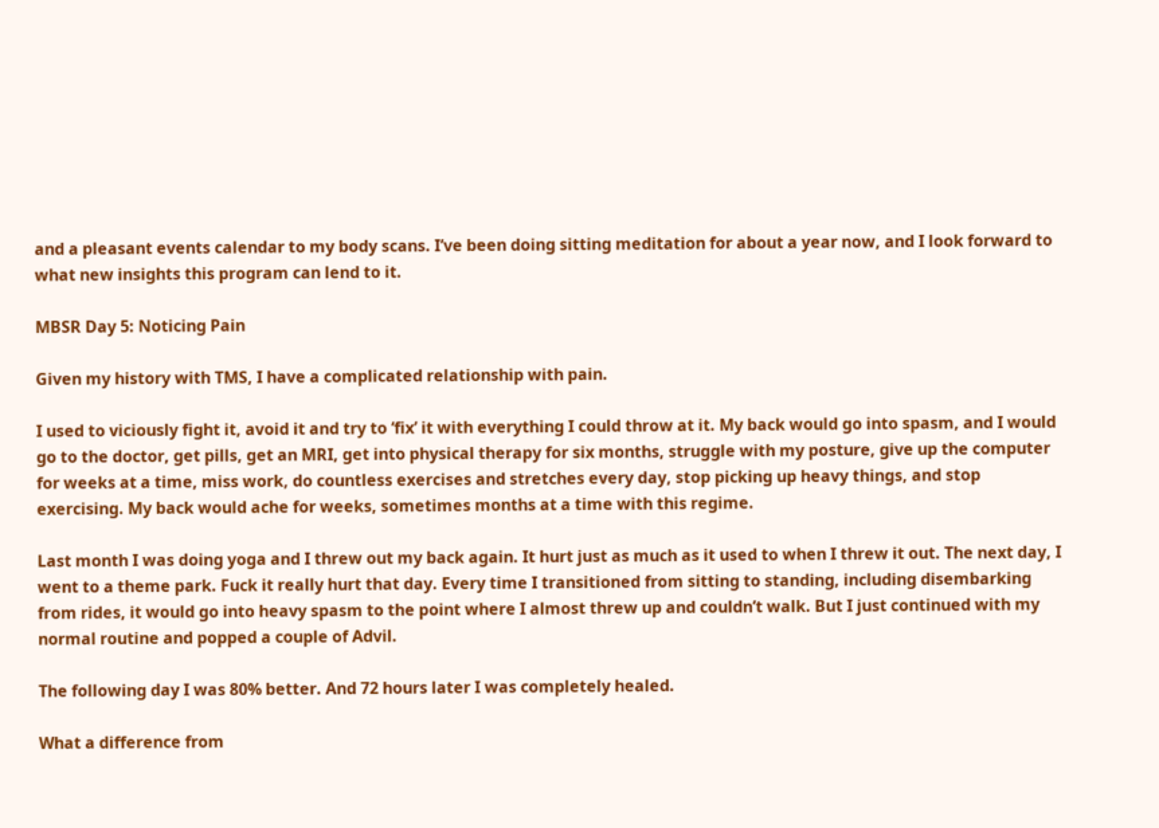and a pleasant events calendar to my body scans. I’ve been doing sitting meditation for about a year now, and I look forward to what new insights this program can lend to it.

MBSR Day 5: Noticing Pain

Given my history with TMS, I have a complicated relationship with pain.

I used to viciously fight it, avoid it and try to ‘fix’ it with everything I could throw at it. My back would go into spasm, and I would go to the doctor, get pills, get an MRI, get into physical therapy for six months, struggle with my posture, give up the computer for weeks at a time, miss work, do countless exercises and stretches every day, stop picking up heavy things, and stop exercising. My back would ache for weeks, sometimes months at a time with this regime.

Last month I was doing yoga and I threw out my back again. It hurt just as much as it used to when I threw it out. The next day, I went to a theme park. Fuck it really hurt that day. Every time I transitioned from sitting to standing, including disembarking from rides, it would go into heavy spasm to the point where I almost threw up and couldn’t walk. But I just continued with my normal routine and popped a couple of Advil.

The following day I was 80% better. And 72 hours later I was completely healed.

What a difference from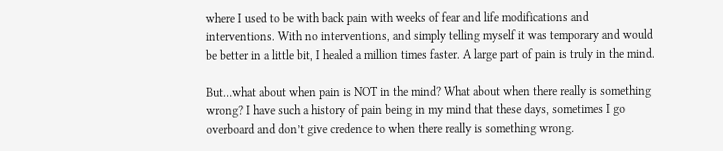where I used to be with back pain with weeks of fear and life modifications and interventions. With no interventions, and simply telling myself it was temporary and would be better in a little bit, I healed a million times faster. A large part of pain is truly in the mind.

But…what about when pain is NOT in the mind? What about when there really is something wrong? I have such a history of pain being in my mind that these days, sometimes I go overboard and don’t give credence to when there really is something wrong.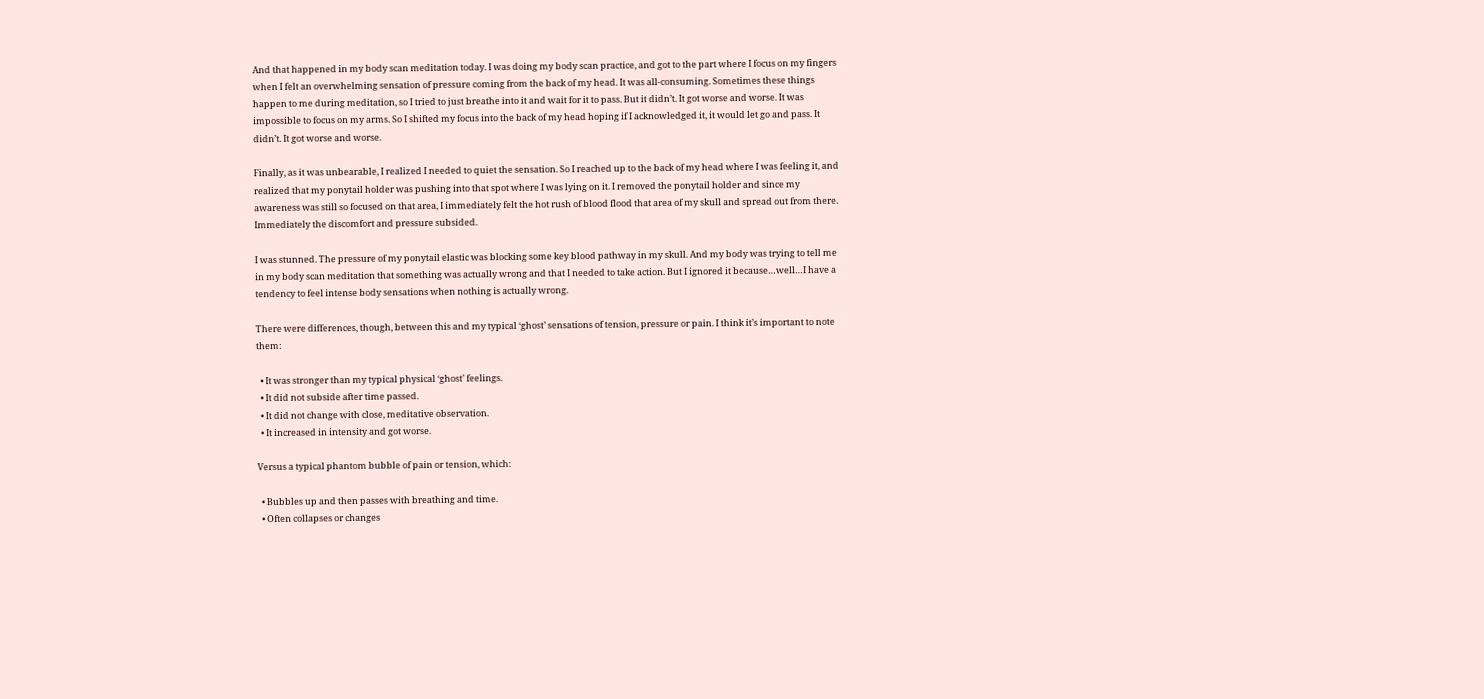And that happened in my body scan meditation today. I was doing my body scan practice, and got to the part where I focus on my fingers when I felt an overwhelming sensation of pressure coming from the back of my head. It was all-consuming. Sometimes these things happen to me during meditation, so I tried to just breathe into it and wait for it to pass. But it didn’t. It got worse and worse. It was impossible to focus on my arms. So I shifted my focus into the back of my head hoping if I acknowledged it, it would let go and pass. It didn’t. It got worse and worse.

Finally, as it was unbearable, I realized I needed to quiet the sensation. So I reached up to the back of my head where I was feeling it, and realized that my ponytail holder was pushing into that spot where I was lying on it. I removed the ponytail holder and since my awareness was still so focused on that area, I immediately felt the hot rush of blood flood that area of my skull and spread out from there. Immediately the discomfort and pressure subsided.

I was stunned. The pressure of my ponytail elastic was blocking some key blood pathway in my skull. And my body was trying to tell me in my body scan meditation that something was actually wrong and that I needed to take action. But I ignored it because…well…I have a tendency to feel intense body sensations when nothing is actually wrong.

There were differences, though, between this and my typical ‘ghost’ sensations of tension, pressure or pain. I think it’s important to note them:

  • It was stronger than my typical physical ‘ghost’ feelings.
  • It did not subside after time passed.
  • It did not change with close, meditative observation.
  • It increased in intensity and got worse.

Versus a typical phantom bubble of pain or tension, which:

  • Bubbles up and then passes with breathing and time.
  • Often collapses or changes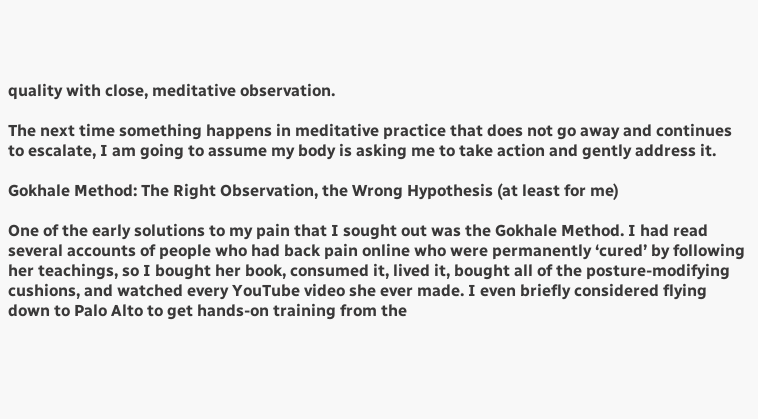quality with close, meditative observation.

The next time something happens in meditative practice that does not go away and continues to escalate, I am going to assume my body is asking me to take action and gently address it.

Gokhale Method: The Right Observation, the Wrong Hypothesis (at least for me)

One of the early solutions to my pain that I sought out was the Gokhale Method. I had read several accounts of people who had back pain online who were permanently ‘cured’ by following her teachings, so I bought her book, consumed it, lived it, bought all of the posture-modifying cushions, and watched every YouTube video she ever made. I even briefly considered flying down to Palo Alto to get hands-on training from the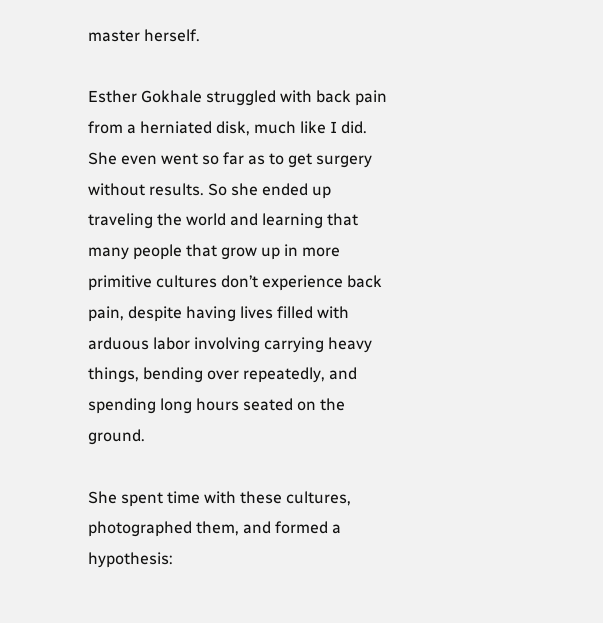master herself.

Esther Gokhale struggled with back pain from a herniated disk, much like I did. She even went so far as to get surgery without results. So she ended up traveling the world and learning that many people that grow up in more primitive cultures don’t experience back pain, despite having lives filled with arduous labor involving carrying heavy things, bending over repeatedly, and spending long hours seated on the ground.

She spent time with these cultures, photographed them, and formed a hypothesis: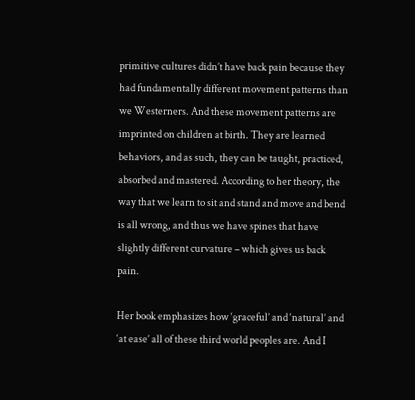primitive cultures didn’t have back pain because they had fundamentally different movement patterns than we Westerners. And these movement patterns are imprinted on children at birth. They are learned behaviors, and as such, they can be taught, practiced, absorbed and mastered. According to her theory, the way that we learn to sit and stand and move and bend is all wrong, and thus we have spines that have slightly different curvature – which gives us back pain.

Her book emphasizes how ‘graceful’ and ‘natural’ and ‘at ease’ all of these third world peoples are. And I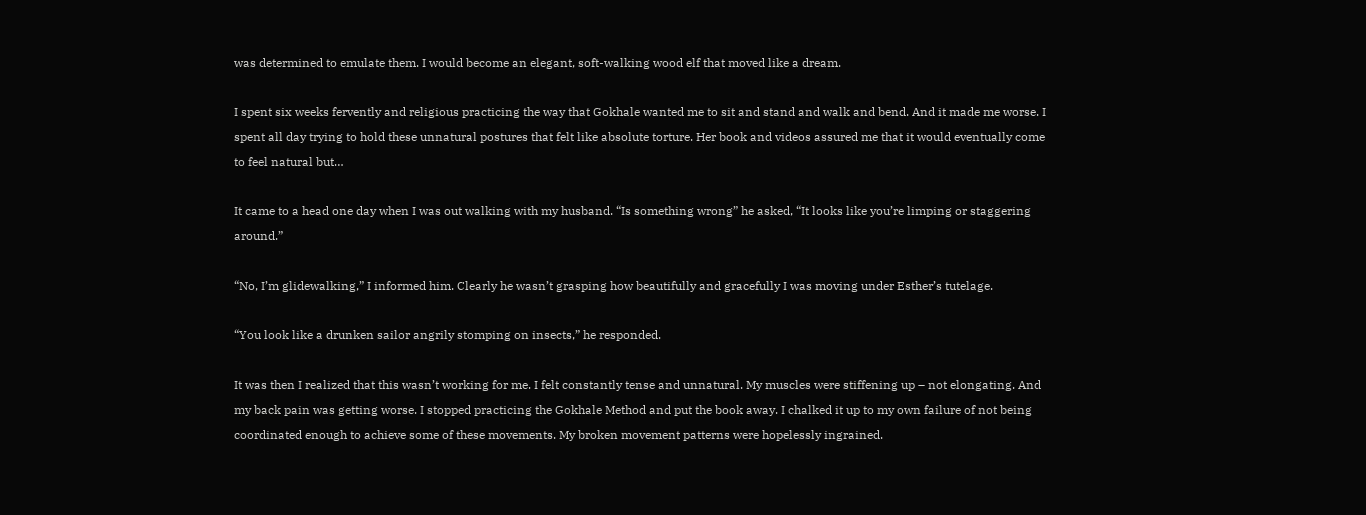was determined to emulate them. I would become an elegant, soft-walking wood elf that moved like a dream.

I spent six weeks fervently and religious practicing the way that Gokhale wanted me to sit and stand and walk and bend. And it made me worse. I spent all day trying to hold these unnatural postures that felt like absolute torture. Her book and videos assured me that it would eventually come to feel natural but…

It came to a head one day when I was out walking with my husband. “Is something wrong” he asked, “It looks like you’re limping or staggering around.”

“No, I’m glidewalking,” I informed him. Clearly he wasn’t grasping how beautifully and gracefully I was moving under Esther’s tutelage.

“You look like a drunken sailor angrily stomping on insects,” he responded.

It was then I realized that this wasn’t working for me. I felt constantly tense and unnatural. My muscles were stiffening up – not elongating. And my back pain was getting worse. I stopped practicing the Gokhale Method and put the book away. I chalked it up to my own failure of not being coordinated enough to achieve some of these movements. My broken movement patterns were hopelessly ingrained.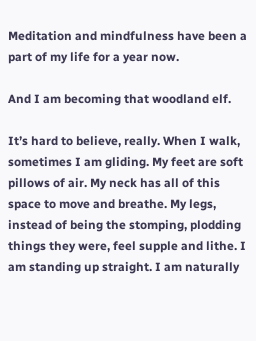Meditation and mindfulness have been a part of my life for a year now.

And I am becoming that woodland elf.

It’s hard to believe, really. When I walk, sometimes I am gliding. My feet are soft pillows of air. My neck has all of this space to move and breathe. My legs, instead of being the stomping, plodding things they were, feel supple and lithe. I am standing up straight. I am naturally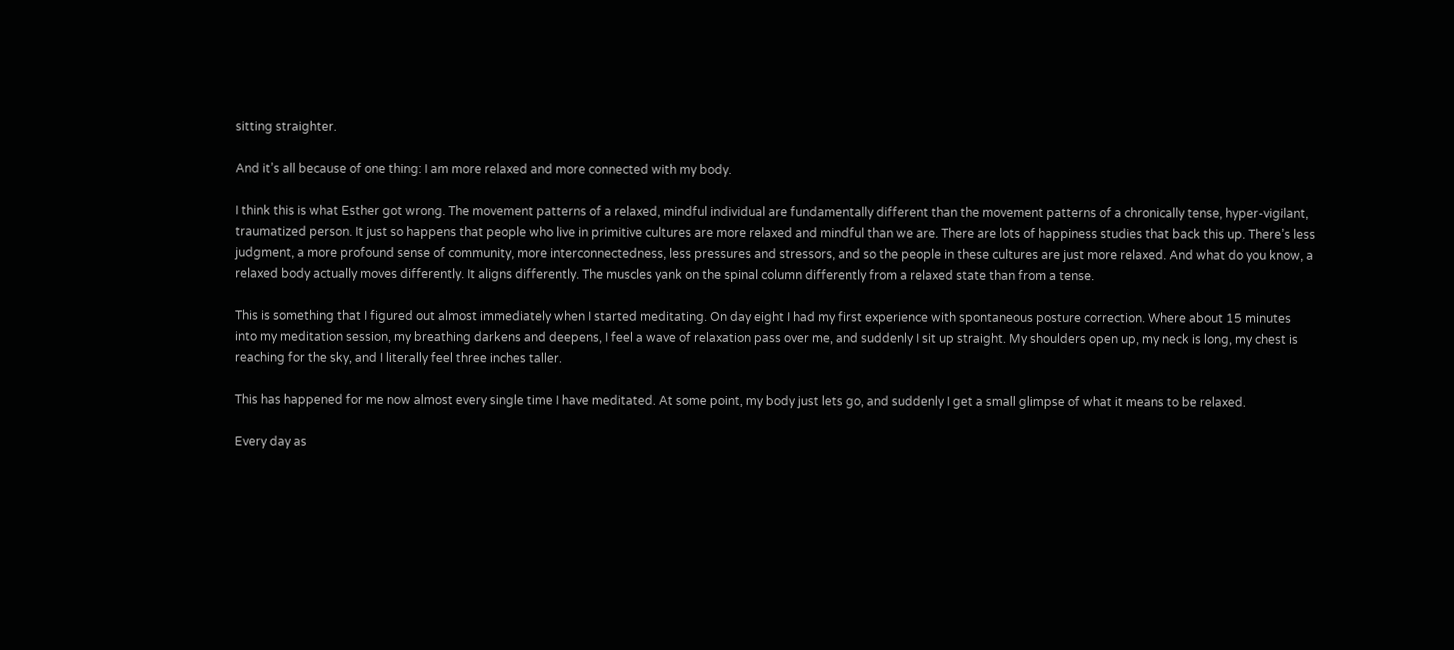sitting straighter.

And it’s all because of one thing: I am more relaxed and more connected with my body.

I think this is what Esther got wrong. The movement patterns of a relaxed, mindful individual are fundamentally different than the movement patterns of a chronically tense, hyper-vigilant, traumatized person. It just so happens that people who live in primitive cultures are more relaxed and mindful than we are. There are lots of happiness studies that back this up. There’s less judgment, a more profound sense of community, more interconnectedness, less pressures and stressors, and so the people in these cultures are just more relaxed. And what do you know, a relaxed body actually moves differently. It aligns differently. The muscles yank on the spinal column differently from a relaxed state than from a tense.

This is something that I figured out almost immediately when I started meditating. On day eight I had my first experience with spontaneous posture correction. Where about 15 minutes into my meditation session, my breathing darkens and deepens, I feel a wave of relaxation pass over me, and suddenly I sit up straight. My shoulders open up, my neck is long, my chest is reaching for the sky, and I literally feel three inches taller.

This has happened for me now almost every single time I have meditated. At some point, my body just lets go, and suddenly I get a small glimpse of what it means to be relaxed.

Every day as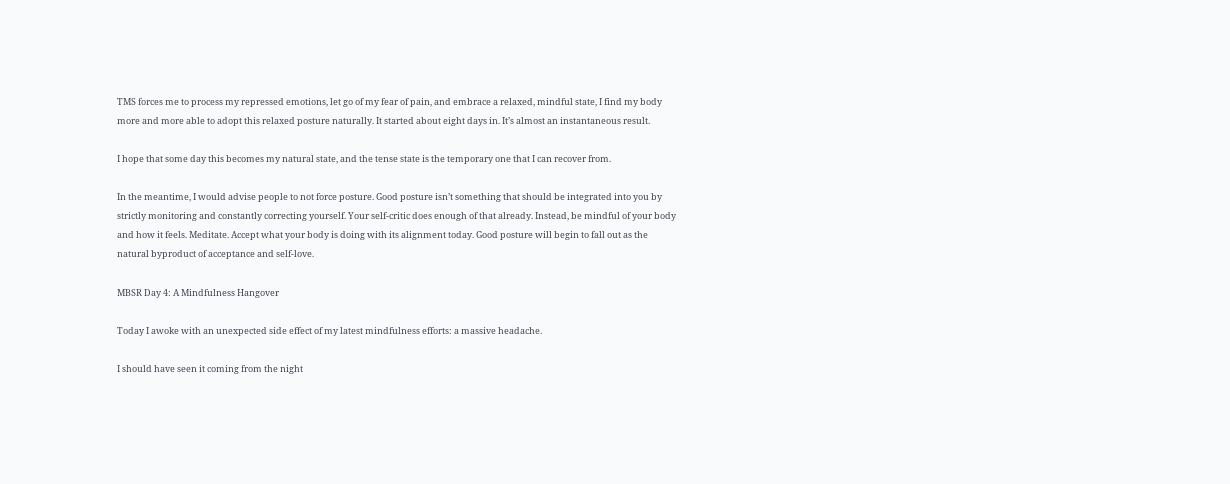TMS forces me to process my repressed emotions, let go of my fear of pain, and embrace a relaxed, mindful state, I find my body more and more able to adopt this relaxed posture naturally. It started about eight days in. It’s almost an instantaneous result.

I hope that some day this becomes my natural state, and the tense state is the temporary one that I can recover from.

In the meantime, I would advise people to not force posture. Good posture isn’t something that should be integrated into you by strictly monitoring and constantly correcting yourself. Your self-critic does enough of that already. Instead, be mindful of your body and how it feels. Meditate. Accept what your body is doing with its alignment today. Good posture will begin to fall out as the natural byproduct of acceptance and self-love.

MBSR Day 4: A Mindfulness Hangover

Today I awoke with an unexpected side effect of my latest mindfulness efforts: a massive headache.

I should have seen it coming from the night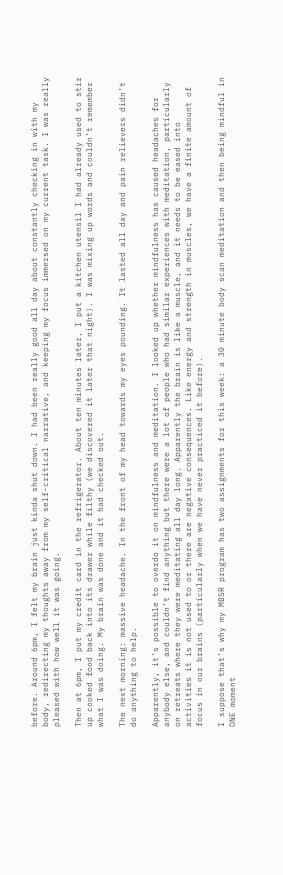before. Around 6pm, I felt my brain just kinda shut down. I had been really good all day about constantly checking in with my body, redirecting my thoughts away from my self-critical narrative, and keeping my focus immersed on my current task. I was really pleased with how well it was going.

Then at 6pm, I put my credit card in the refrigerator. About ten minutes later, I put a kitchen utensil I had already used to stir up cooked food back into its drawer while filthy (we discovered it later that night). I was mixing up words and couldn’t remember what I was doing. My brain was done and it had checked out.

The next morning: massive headache. In the front of my head towards my eyes pounding. It lasted all day and pain relievers didn’t do anything to help.

Apparently, it’s possible to overdo it on mindfulness and meditation. I looked up whether mindfulness has caused headaches for anybody else, and couldn’t find anything but there were a lot of people who had similar experiences with meditation, particularly on retreats where they were meditating all day long. Apparently the brain is like a muscle, and it needs to be eased into activities it is not used to or there are negative consequences. Like energy and strength in muscles, we have a finite amount of focus in our brains (particularly when we have never practiced it before).

I suppose that’s why my MBSR program has two assignments for this week: a 30 minute body scan meditation and then being mindful in ONE moment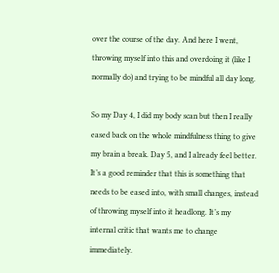over the course of the day. And here I went, throwing myself into this and overdoing it (like I normally do) and trying to be mindful all day long.

So my Day 4, I did my body scan but then I really eased back on the whole mindfulness thing to give my brain a break. Day 5, and I already feel better. It’s a good reminder that this is something that needs to be eased into, with small changes, instead of throwing myself into it headlong. It’s my internal critic that wants me to change immediately.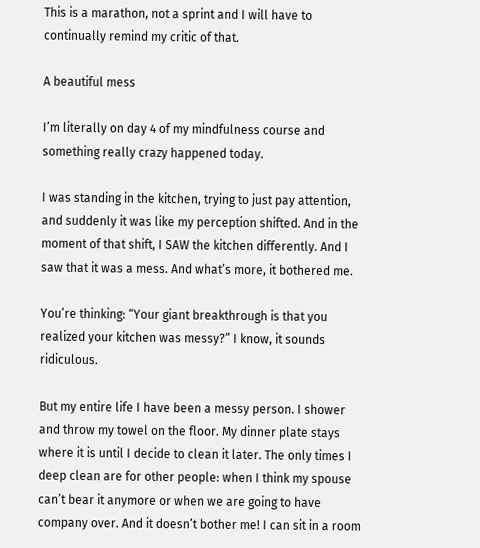This is a marathon, not a sprint and I will have to continually remind my critic of that.

A beautiful mess

I’m literally on day 4 of my mindfulness course and something really crazy happened today.

I was standing in the kitchen, trying to just pay attention, and suddenly it was like my perception shifted. And in the moment of that shift, I SAW the kitchen differently. And I saw that it was a mess. And what’s more, it bothered me.

You’re thinking: “Your giant breakthrough is that you realized your kitchen was messy?” I know, it sounds ridiculous.

But my entire life I have been a messy person. I shower and throw my towel on the floor. My dinner plate stays where it is until I decide to clean it later. The only times I deep clean are for other people: when I think my spouse can’t bear it anymore or when we are going to have company over. And it doesn’t bother me! I can sit in a room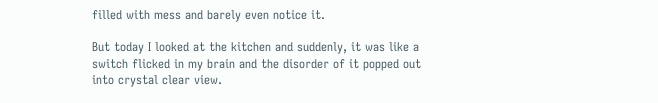filled with mess and barely even notice it.

But today I looked at the kitchen and suddenly, it was like a switch flicked in my brain and the disorder of it popped out into crystal clear view.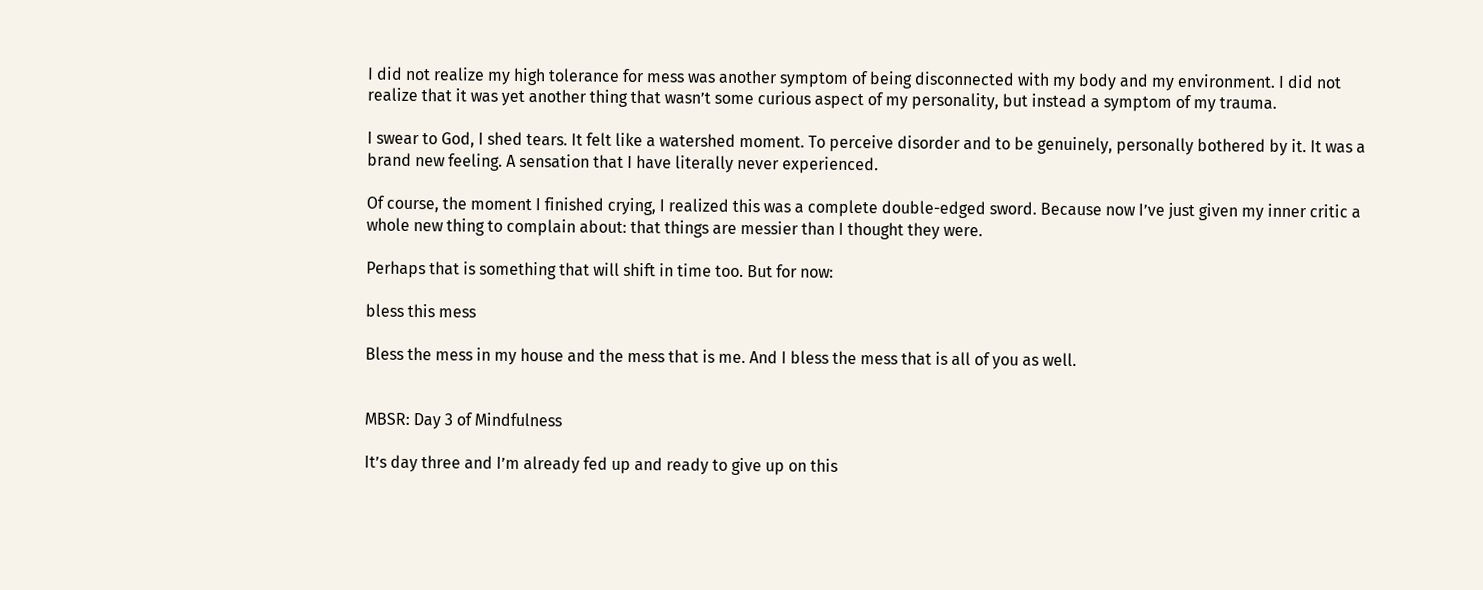I did not realize my high tolerance for mess was another symptom of being disconnected with my body and my environment. I did not realize that it was yet another thing that wasn’t some curious aspect of my personality, but instead a symptom of my trauma.

I swear to God, I shed tears. It felt like a watershed moment. To perceive disorder and to be genuinely, personally bothered by it. It was a brand new feeling. A sensation that I have literally never experienced.

Of course, the moment I finished crying, I realized this was a complete double-edged sword. Because now I’ve just given my inner critic a whole new thing to complain about: that things are messier than I thought they were.

Perhaps that is something that will shift in time too. But for now:

bless this mess

Bless the mess in my house and the mess that is me. And I bless the mess that is all of you as well.


MBSR: Day 3 of Mindfulness

It’s day three and I’m already fed up and ready to give up on this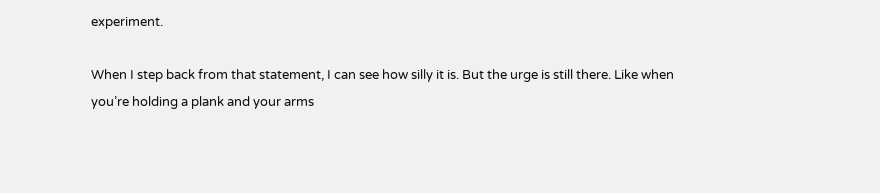experiment.

When I step back from that statement, I can see how silly it is. But the urge is still there. Like when you’re holding a plank and your arms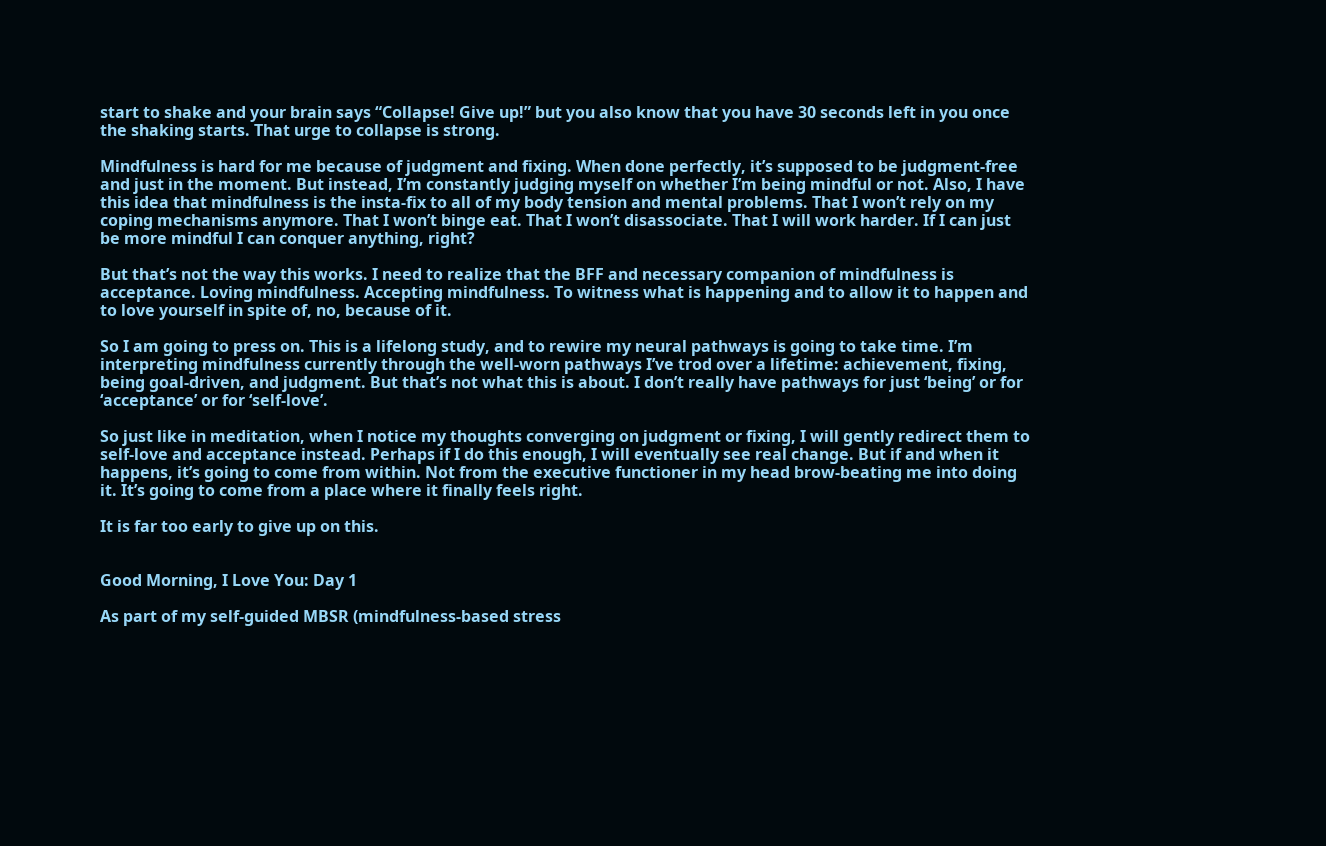start to shake and your brain says “Collapse! Give up!” but you also know that you have 30 seconds left in you once the shaking starts. That urge to collapse is strong.

Mindfulness is hard for me because of judgment and fixing. When done perfectly, it’s supposed to be judgment-free and just in the moment. But instead, I’m constantly judging myself on whether I’m being mindful or not. Also, I have this idea that mindfulness is the insta-fix to all of my body tension and mental problems. That I won’t rely on my coping mechanisms anymore. That I won’t binge eat. That I won’t disassociate. That I will work harder. If I can just be more mindful I can conquer anything, right?

But that’s not the way this works. I need to realize that the BFF and necessary companion of mindfulness is acceptance. Loving mindfulness. Accepting mindfulness. To witness what is happening and to allow it to happen and to love yourself in spite of, no, because of it.

So I am going to press on. This is a lifelong study, and to rewire my neural pathways is going to take time. I’m interpreting mindfulness currently through the well-worn pathways I’ve trod over a lifetime: achievement, fixing, being goal-driven, and judgment. But that’s not what this is about. I don’t really have pathways for just ‘being’ or for ‘acceptance’ or for ‘self-love’.

So just like in meditation, when I notice my thoughts converging on judgment or fixing, I will gently redirect them to self-love and acceptance instead. Perhaps if I do this enough, I will eventually see real change. But if and when it happens, it’s going to come from within. Not from the executive functioner in my head brow-beating me into doing it. It’s going to come from a place where it finally feels right.

It is far too early to give up on this.


Good Morning, I Love You: Day 1

As part of my self-guided MBSR (mindfulness-based stress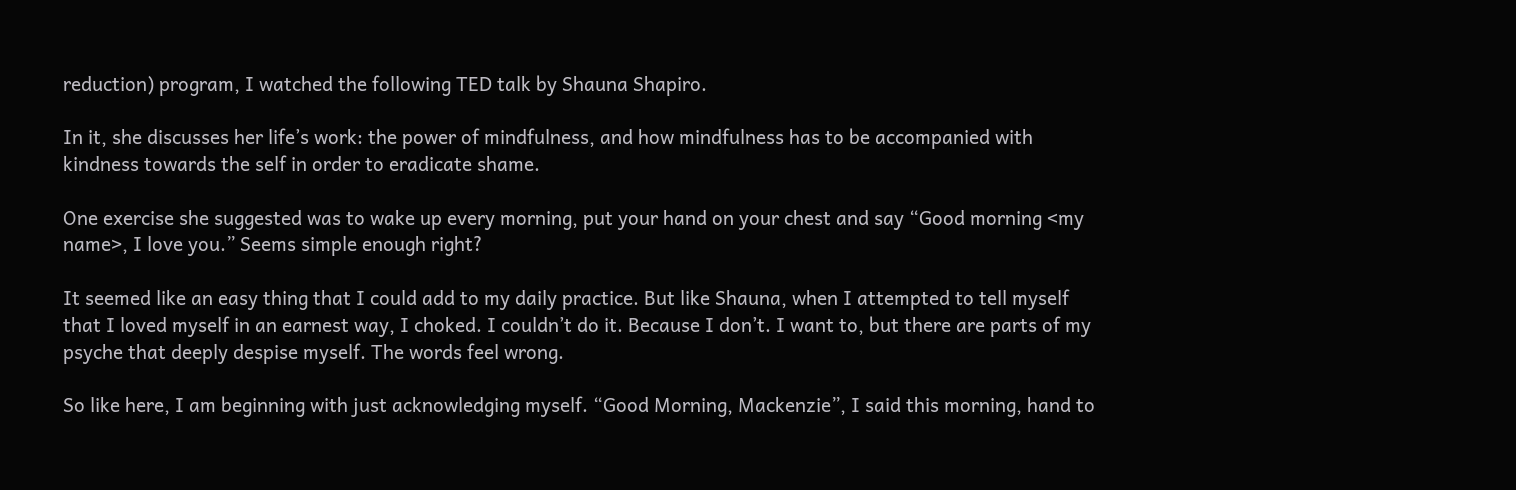reduction) program, I watched the following TED talk by Shauna Shapiro.

In it, she discusses her life’s work: the power of mindfulness, and how mindfulness has to be accompanied with kindness towards the self in order to eradicate shame.

One exercise she suggested was to wake up every morning, put your hand on your chest and say “Good morning <my name>, I love you.” Seems simple enough right?

It seemed like an easy thing that I could add to my daily practice. But like Shauna, when I attempted to tell myself that I loved myself in an earnest way, I choked. I couldn’t do it. Because I don’t. I want to, but there are parts of my psyche that deeply despise myself. The words feel wrong.

So like here, I am beginning with just acknowledging myself. “Good Morning, Mackenzie”, I said this morning, hand to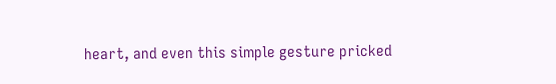heart, and even this simple gesture pricked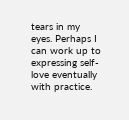tears in my eyes. Perhaps I can work up to expressing self-love eventually with practice.